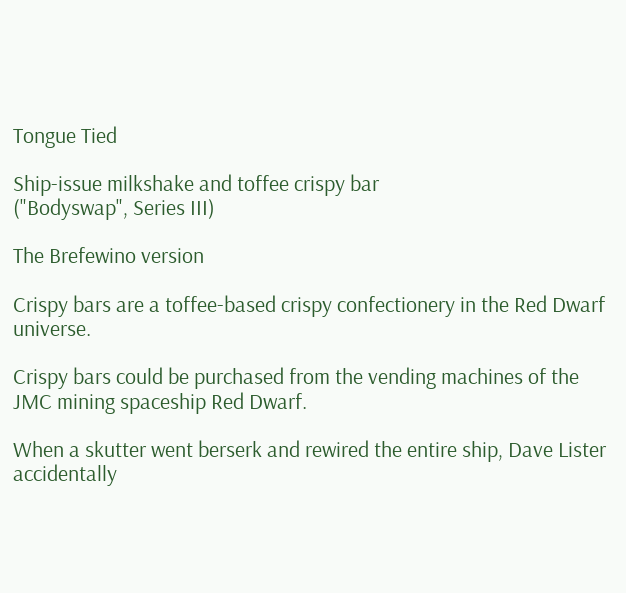Tongue Tied

Ship-issue milkshake and toffee crispy bar
("Bodyswap", Series III)

The Brefewino version

Crispy bars are a toffee-based crispy confectionery in the Red Dwarf universe.

Crispy bars could be purchased from the vending machines of the JMC mining spaceship Red Dwarf.

When a skutter went berserk and rewired the entire ship, Dave Lister accidentally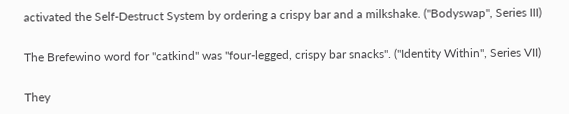activated the Self-Destruct System by ordering a crispy bar and a milkshake. ("Bodyswap", Series III)

The Brefewino word for "catkind" was "four-legged, crispy bar snacks". ("Identity Within", Series VII)

They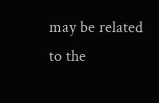may be related to the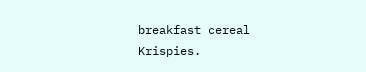breakfast cereal Krispies.